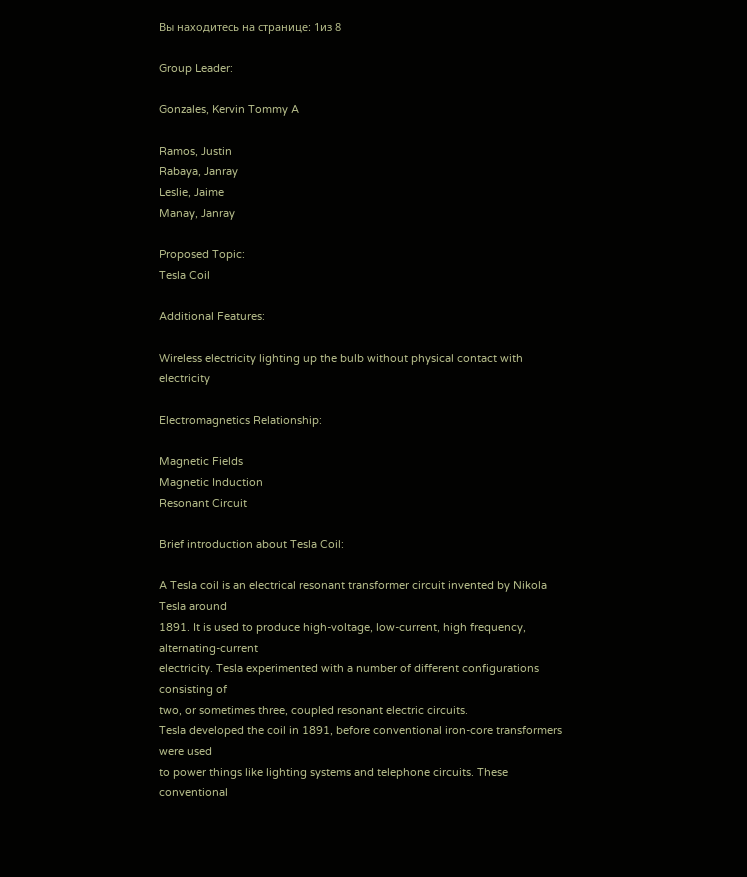Вы находитесь на странице: 1из 8

Group Leader:

Gonzales, Kervin Tommy A

Ramos, Justin
Rabaya, Janray
Leslie, Jaime
Manay, Janray

Proposed Topic:
Tesla Coil

Additional Features:

Wireless electricity lighting up the bulb without physical contact with electricity

Electromagnetics Relationship:

Magnetic Fields
Magnetic Induction
Resonant Circuit

Brief introduction about Tesla Coil:

A Tesla coil is an electrical resonant transformer circuit invented by Nikola Tesla around
1891. It is used to produce high-voltage, low-current, high frequency, alternating-current
electricity. Tesla experimented with a number of different configurations consisting of
two, or sometimes three, coupled resonant electric circuits.
Tesla developed the coil in 1891, before conventional iron-core transformers were used
to power things like lighting systems and telephone circuits. These conventional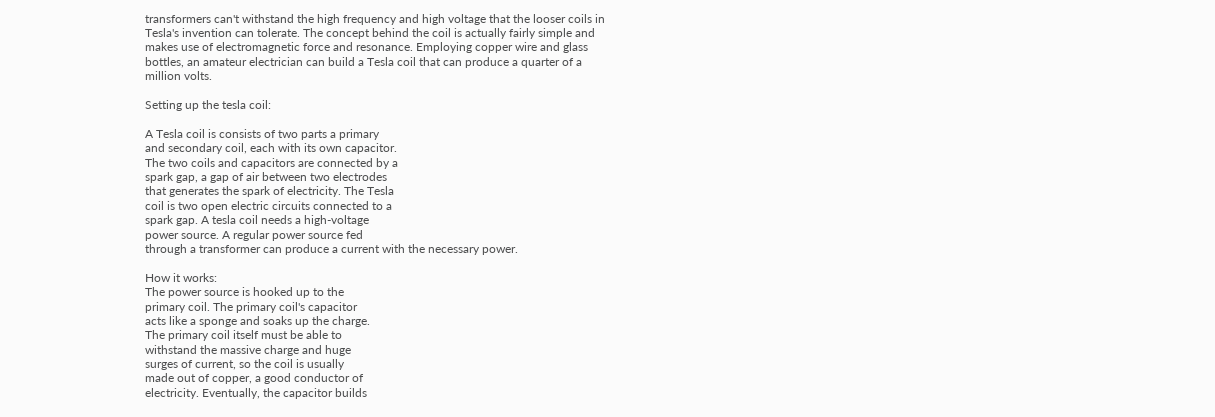transformers can't withstand the high frequency and high voltage that the looser coils in
Tesla's invention can tolerate. The concept behind the coil is actually fairly simple and
makes use of electromagnetic force and resonance. Employing copper wire and glass
bottles, an amateur electrician can build a Tesla coil that can produce a quarter of a
million volts.

Setting up the tesla coil:

A Tesla coil is consists of two parts a primary
and secondary coil, each with its own capacitor.
The two coils and capacitors are connected by a
spark gap, a gap of air between two electrodes
that generates the spark of electricity. The Tesla
coil is two open electric circuits connected to a
spark gap. A tesla coil needs a high-voltage
power source. A regular power source fed
through a transformer can produce a current with the necessary power.

How it works:
The power source is hooked up to the
primary coil. The primary coil's capacitor
acts like a sponge and soaks up the charge.
The primary coil itself must be able to
withstand the massive charge and huge
surges of current, so the coil is usually
made out of copper, a good conductor of
electricity. Eventually, the capacitor builds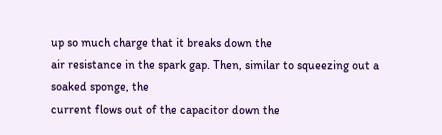up so much charge that it breaks down the
air resistance in the spark gap. Then, similar to squeezing out a soaked sponge, the
current flows out of the capacitor down the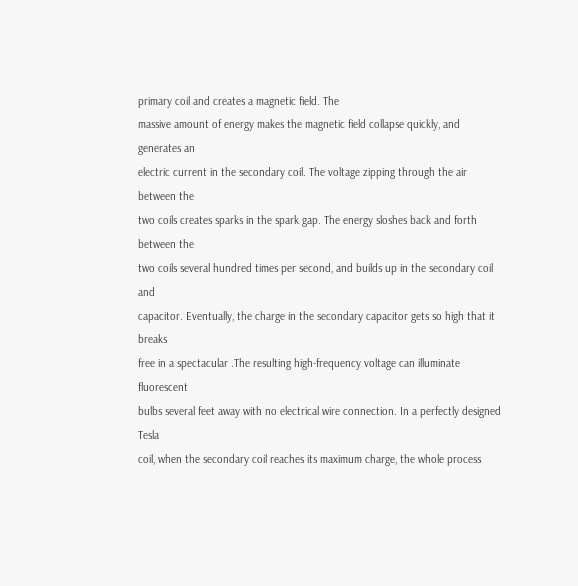primary coil and creates a magnetic field. The
massive amount of energy makes the magnetic field collapse quickly, and generates an
electric current in the secondary coil. The voltage zipping through the air between the
two coils creates sparks in the spark gap. The energy sloshes back and forth between the
two coils several hundred times per second, and builds up in the secondary coil and
capacitor. Eventually, the charge in the secondary capacitor gets so high that it breaks
free in a spectacular .The resulting high-frequency voltage can illuminate fluorescent
bulbs several feet away with no electrical wire connection. In a perfectly designed Tesla
coil, when the secondary coil reaches its maximum charge, the whole process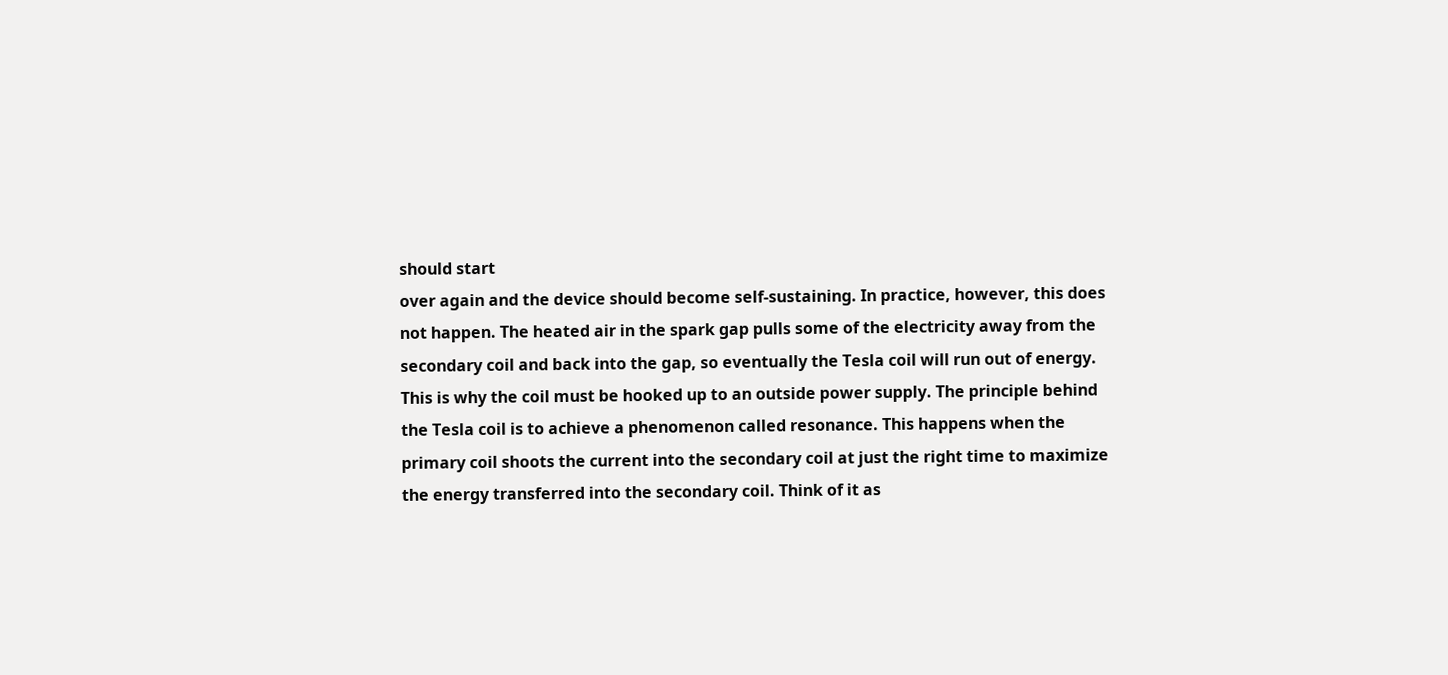should start
over again and the device should become self-sustaining. In practice, however, this does
not happen. The heated air in the spark gap pulls some of the electricity away from the
secondary coil and back into the gap, so eventually the Tesla coil will run out of energy.
This is why the coil must be hooked up to an outside power supply. The principle behind
the Tesla coil is to achieve a phenomenon called resonance. This happens when the
primary coil shoots the current into the secondary coil at just the right time to maximize
the energy transferred into the secondary coil. Think of it as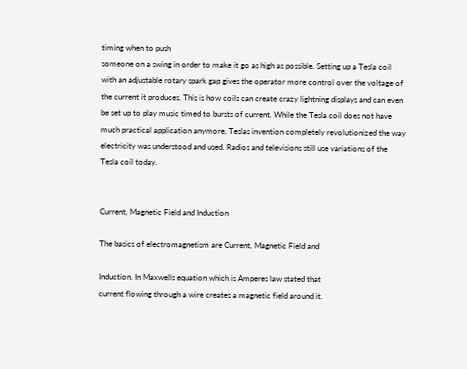timing when to push
someone on a swing in order to make it go as high as possible. Setting up a Tesla coil
with an adjustable rotary spark gap gives the operator more control over the voltage of
the current it produces. This is how coils can create crazy lightning displays and can even
be set up to play music timed to bursts of current. While the Tesla coil does not have
much practical application anymore, Teslas invention completely revolutionized the way
electricity was understood and used. Radios and televisions still use variations of the
Tesla coil today.


Current, Magnetic Field and Induction

The basics of electromagnetism are Current, Magnetic Field and

Induction. In Maxwells equation which is Amperes law stated that
current flowing through a wire creates a magnetic field around it.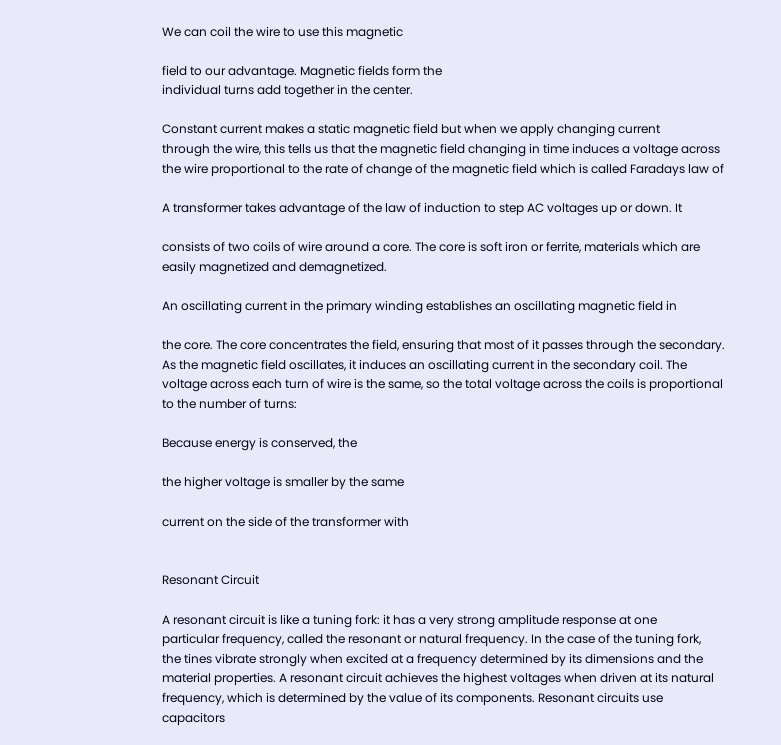We can coil the wire to use this magnetic

field to our advantage. Magnetic fields form the
individual turns add together in the center.

Constant current makes a static magnetic field but when we apply changing current
through the wire, this tells us that the magnetic field changing in time induces a voltage across
the wire proportional to the rate of change of the magnetic field which is called Faradays law of

A transformer takes advantage of the law of induction to step AC voltages up or down. It

consists of two coils of wire around a core. The core is soft iron or ferrite, materials which are
easily magnetized and demagnetized.

An oscillating current in the primary winding establishes an oscillating magnetic field in

the core. The core concentrates the field, ensuring that most of it passes through the secondary.
As the magnetic field oscillates, it induces an oscillating current in the secondary coil. The
voltage across each turn of wire is the same, so the total voltage across the coils is proportional
to the number of turns:

Because energy is conserved, the

the higher voltage is smaller by the same

current on the side of the transformer with


Resonant Circuit

A resonant circuit is like a tuning fork: it has a very strong amplitude response at one
particular frequency, called the resonant or natural frequency. In the case of the tuning fork,
the tines vibrate strongly when excited at a frequency determined by its dimensions and the
material properties. A resonant circuit achieves the highest voltages when driven at its natural
frequency, which is determined by the value of its components. Resonant circuits use
capacitors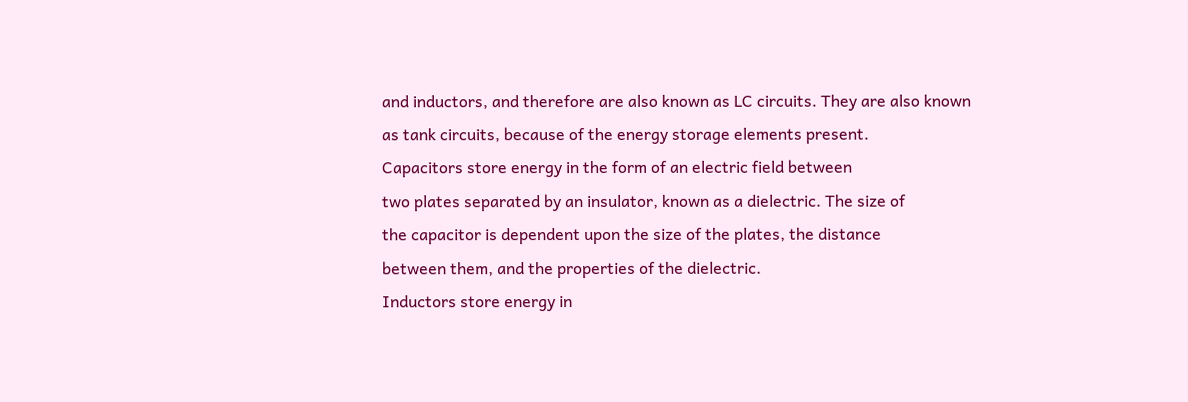and inductors, and therefore are also known as LC circuits. They are also known
as tank circuits, because of the energy storage elements present.
Capacitors store energy in the form of an electric field between
two plates separated by an insulator, known as a dielectric. The size of
the capacitor is dependent upon the size of the plates, the distance
between them, and the properties of the dielectric.
Inductors store energy in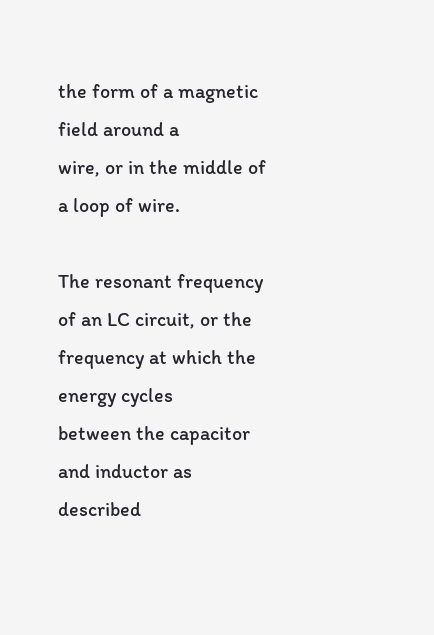the form of a magnetic field around a
wire, or in the middle of a loop of wire.

The resonant frequency of an LC circuit, or the frequency at which the energy cycles
between the capacitor and inductor as described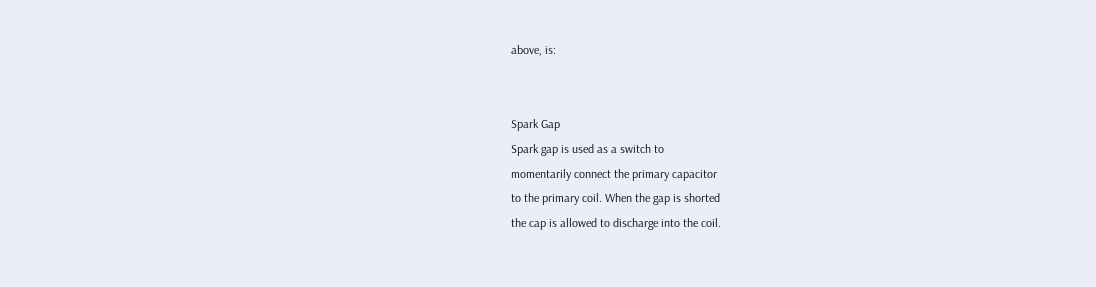above, is:


Spark Gap
Spark gap is used as a switch to
momentarily connect the primary capacitor
to the primary coil. When the gap is shorted
the cap is allowed to discharge into the coil.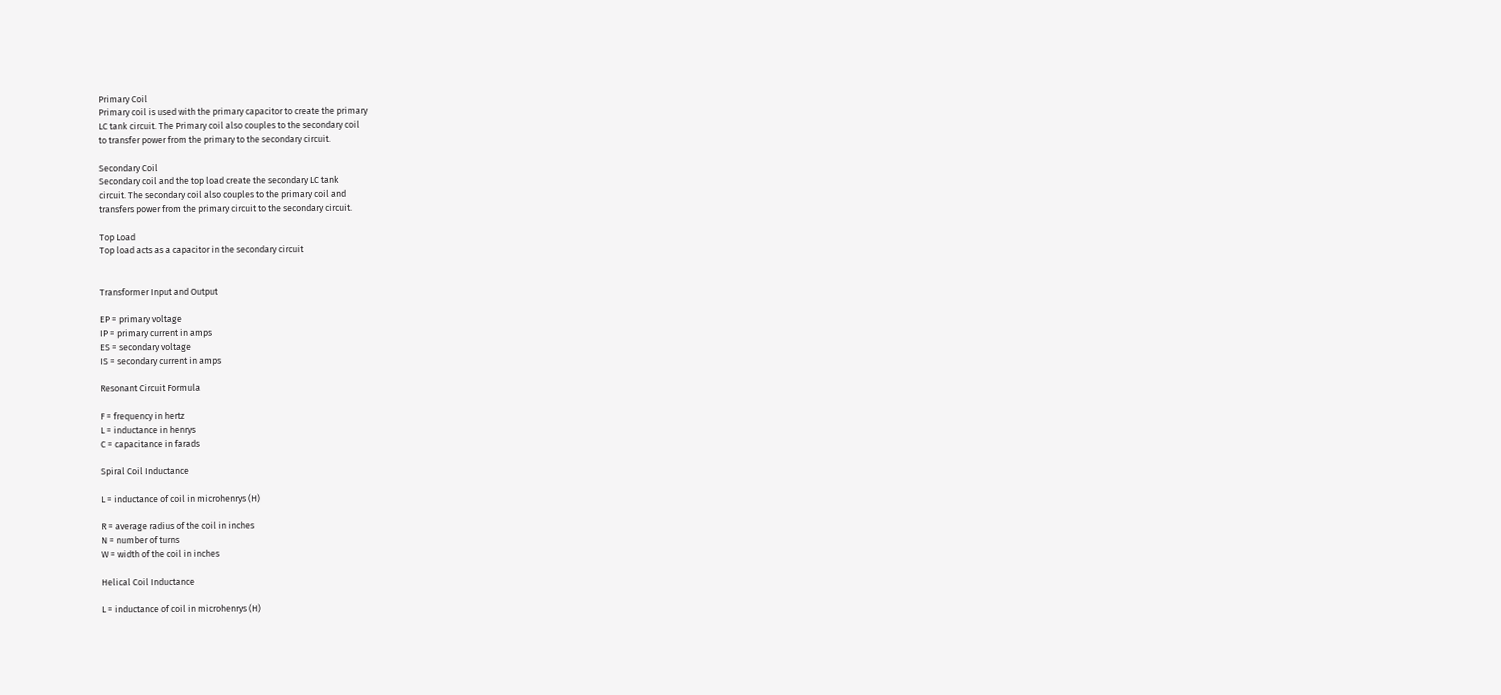Primary Coil
Primary coil is used with the primary capacitor to create the primary
LC tank circuit. The Primary coil also couples to the secondary coil
to transfer power from the primary to the secondary circuit.

Secondary Coil
Secondary coil and the top load create the secondary LC tank
circuit. The secondary coil also couples to the primary coil and
transfers power from the primary circuit to the secondary circuit.

Top Load
Top load acts as a capacitor in the secondary circuit


Transformer Input and Output

EP = primary voltage
IP = primary current in amps
ES = secondary voltage
IS = secondary current in amps

Resonant Circuit Formula

F = frequency in hertz
L = inductance in henrys
C = capacitance in farads

Spiral Coil Inductance

L = inductance of coil in microhenrys (H)

R = average radius of the coil in inches
N = number of turns
W = width of the coil in inches

Helical Coil Inductance

L = inductance of coil in microhenrys (H)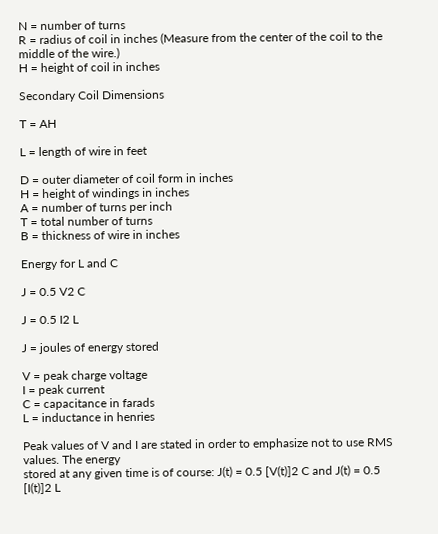N = number of turns
R = radius of coil in inches (Measure from the center of the coil to the middle of the wire.)
H = height of coil in inches

Secondary Coil Dimensions

T = AH

L = length of wire in feet

D = outer diameter of coil form in inches
H = height of windings in inches
A = number of turns per inch
T = total number of turns
B = thickness of wire in inches

Energy for L and C

J = 0.5 V2 C

J = 0.5 I2 L

J = joules of energy stored

V = peak charge voltage
I = peak current
C = capacitance in farads
L = inductance in henries

Peak values of V and I are stated in order to emphasize not to use RMS values. The energy
stored at any given time is of course: J(t) = 0.5 [V(t)]2 C and J(t) = 0.5 [I(t)]2 L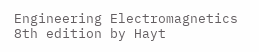Engineering Electromagnetics 8th edition by Hayt